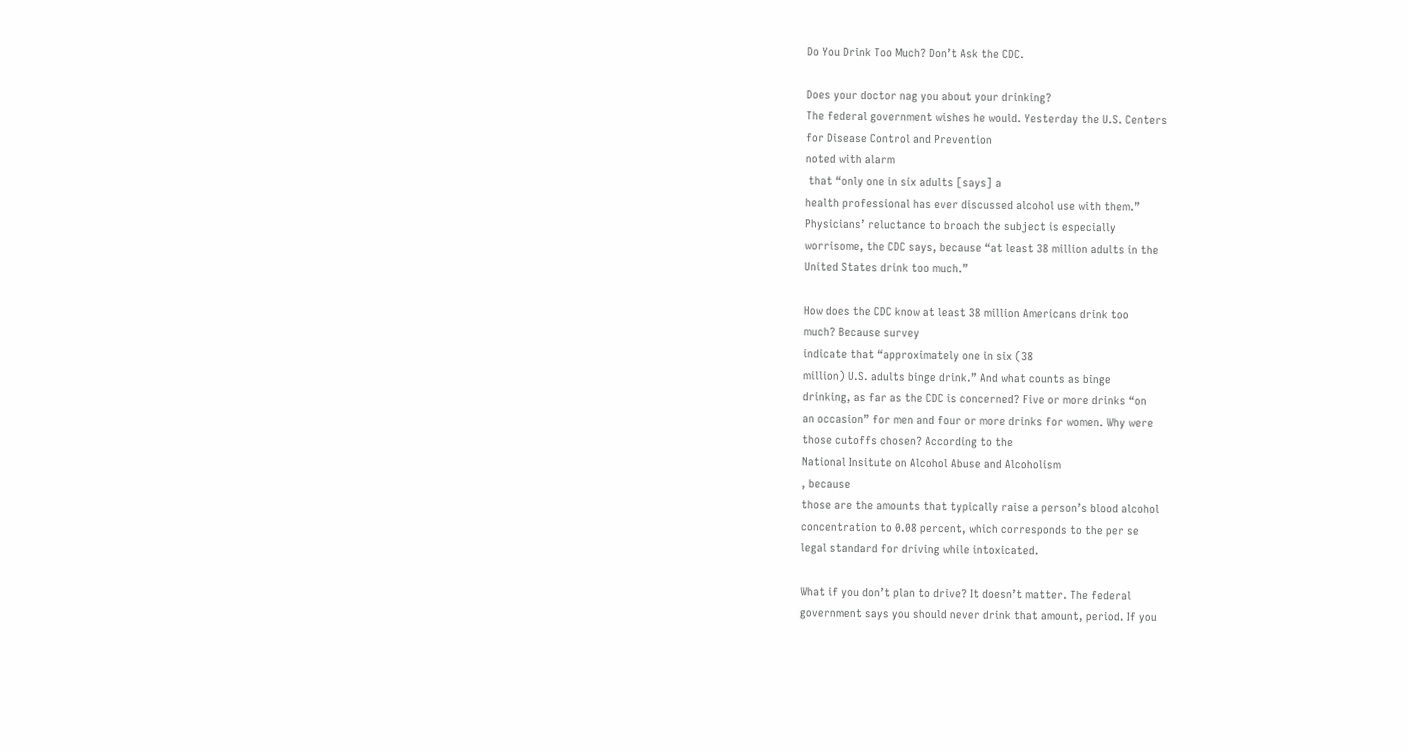Do You Drink Too Much? Don’t Ask the CDC.

Does your doctor nag you about your drinking?
The federal government wishes he would. Yesterday the U.S. Centers
for Disease Control and Prevention
noted with alarm
 that “only one in six adults [says] a
health professional has ever discussed alcohol use with them.”
Physicians’ reluctance to broach the subject is especially
worrisome, the CDC says, because “at least 38 million adults in the
United States drink too much.”

How does the CDC know at least 38 million Americans drink too
much? Because survey
indicate that “approximately one in six (38
million) U.S. adults binge drink.” And what counts as binge
drinking, as far as the CDC is concerned? Five or more drinks “on
an occasion” for men and four or more drinks for women. Why were
those cutoffs chosen? According to the
National Insitute on Alcohol Abuse and Alcoholism
, because
those are the amounts that typically raise a person’s blood alcohol
concentration to 0.08 percent, which corresponds to the per se
legal standard for driving while intoxicated.

What if you don’t plan to drive? It doesn’t matter. The federal
government says you should never drink that amount, period. If you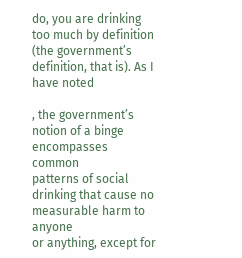do, you are drinking too much by definition (the government’s
definition, that is). As I have noted

, the government’s notion of a binge encompasses common
patterns of social drinking that cause no measurable harm to anyone
or anything, except for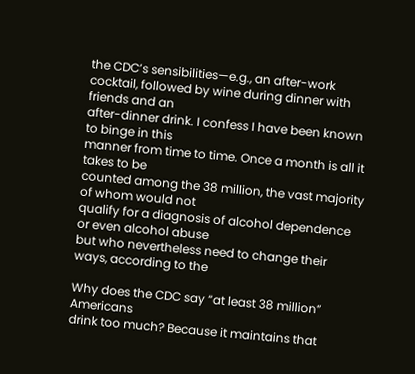the CDC’s sensibilities—e.g., an after-work
cocktail, followed by wine during dinner with friends and an
after-dinner drink. I confess I have been known to binge in this
manner from time to time. Once a month is all it takes to be
counted among the 38 million, the vast majority of whom would not
qualify for a diagnosis of alcohol dependence or even alcohol abuse
but who nevertheless need to change their ways, according to the

Why does the CDC say “at least 38 million” Americans
drink too much? Because it maintains that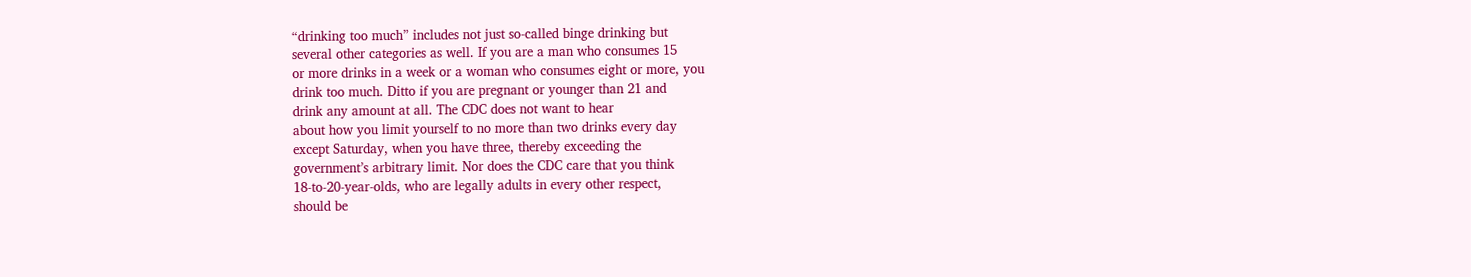“drinking too much” includes not just so-called binge drinking but
several other categories as well. If you are a man who consumes 15
or more drinks in a week or a woman who consumes eight or more, you
drink too much. Ditto if you are pregnant or younger than 21 and
drink any amount at all. The CDC does not want to hear
about how you limit yourself to no more than two drinks every day
except Saturday, when you have three, thereby exceeding the
government’s arbitrary limit. Nor does the CDC care that you think
18-to-20-year-olds, who are legally adults in every other respect,
should be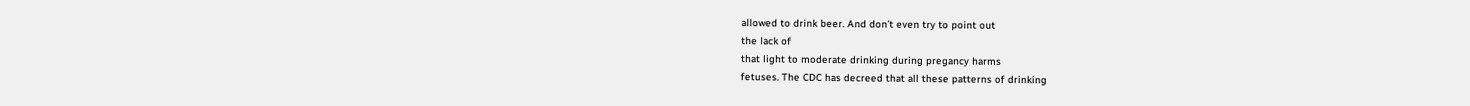allowed to drink beer. And don’t even try to point out
the lack of
that light to moderate drinking during pregancy harms
fetuses. The CDC has decreed that all these patterns of drinking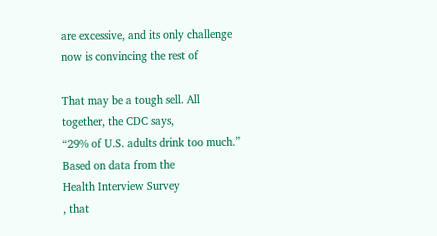are excessive, and its only challenge now is convincing the rest of

That may be a tough sell. All together, the CDC says,
“29% of U.S. adults drink too much.” Based on data from the
Health Interview Survey
, that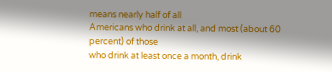means nearly half of all
Americans who drink at all, and most (about 60 percent) of those
who drink at least once a month, drink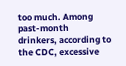too much. Among past-month
drinkers, according to the CDC, excessive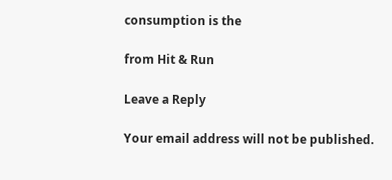consumption is the

from Hit & Run

Leave a Reply

Your email address will not be published.